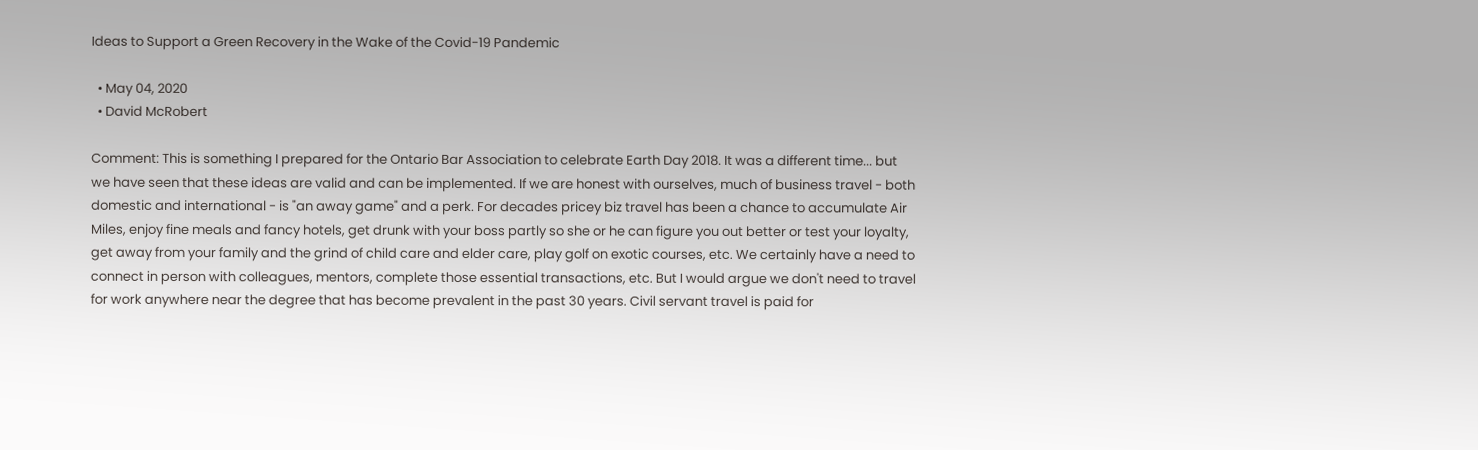Ideas to Support a Green Recovery in the Wake of the Covid-19 Pandemic

  • May 04, 2020
  • David McRobert

Comment: This is something I prepared for the Ontario Bar Association to celebrate Earth Day 2018. It was a different time... but we have seen that these ideas are valid and can be implemented. If we are honest with ourselves, much of business travel - both domestic and international - is "an away game" and a perk. For decades pricey biz travel has been a chance to accumulate Air Miles, enjoy fine meals and fancy hotels, get drunk with your boss partly so she or he can figure you out better or test your loyalty, get away from your family and the grind of child care and elder care, play golf on exotic courses, etc. We certainly have a need to connect in person with colleagues, mentors, complete those essential transactions, etc. But I would argue we don't need to travel for work anywhere near the degree that has become prevalent in the past 30 years. Civil servant travel is paid for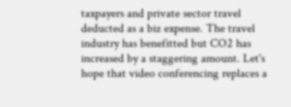taxpayers and private sector travel deducted as a biz expense. The travel industry has benefitted but CO2 has increased by a staggering amount. Let's hope that video conferencing replaces a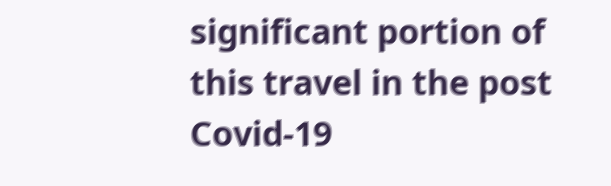significant portion of this travel in the post Covid-19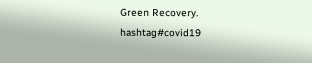Green Recovery. hashtag#covid19